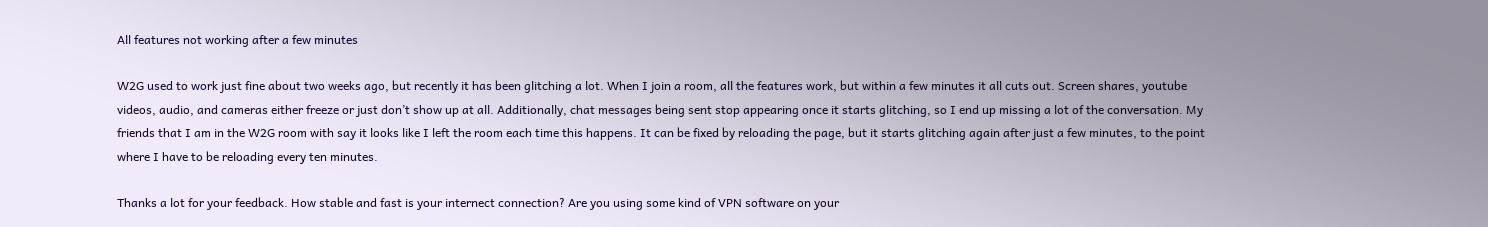All features not working after a few minutes

W2G used to work just fine about two weeks ago, but recently it has been glitching a lot. When I join a room, all the features work, but within a few minutes it all cuts out. Screen shares, youtube videos, audio, and cameras either freeze or just don’t show up at all. Additionally, chat messages being sent stop appearing once it starts glitching, so I end up missing a lot of the conversation. My friends that I am in the W2G room with say it looks like I left the room each time this happens. It can be fixed by reloading the page, but it starts glitching again after just a few minutes, to the point where I have to be reloading every ten minutes.

Thanks a lot for your feedback. How stable and fast is your internect connection? Are you using some kind of VPN software on your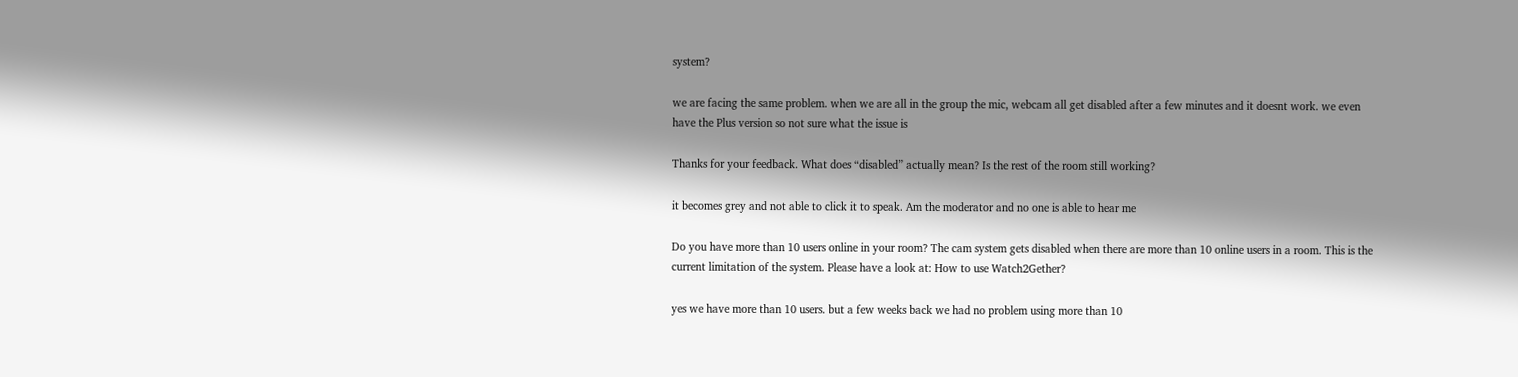system?

we are facing the same problem. when we are all in the group the mic, webcam all get disabled after a few minutes and it doesnt work. we even have the Plus version so not sure what the issue is

Thanks for your feedback. What does “disabled” actually mean? Is the rest of the room still working?

it becomes grey and not able to click it to speak. Am the moderator and no one is able to hear me

Do you have more than 10 users online in your room? The cam system gets disabled when there are more than 10 online users in a room. This is the current limitation of the system. Please have a look at: How to use Watch2Gether?

yes we have more than 10 users. but a few weeks back we had no problem using more than 10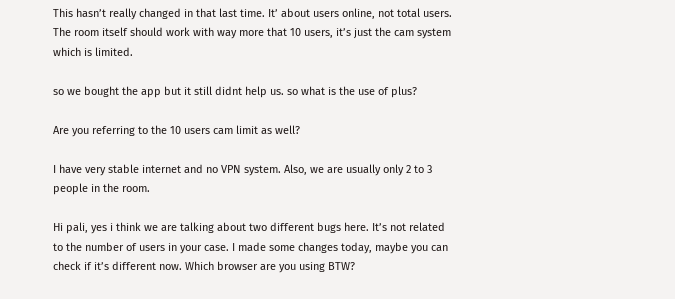This hasn’t really changed in that last time. It’ about users online, not total users. The room itself should work with way more that 10 users, it’s just the cam system which is limited.

so we bought the app but it still didnt help us. so what is the use of plus?

Are you referring to the 10 users cam limit as well?

I have very stable internet and no VPN system. Also, we are usually only 2 to 3 people in the room.

Hi pali, yes i think we are talking about two different bugs here. It’s not related to the number of users in your case. I made some changes today, maybe you can check if it’s different now. Which browser are you using BTW?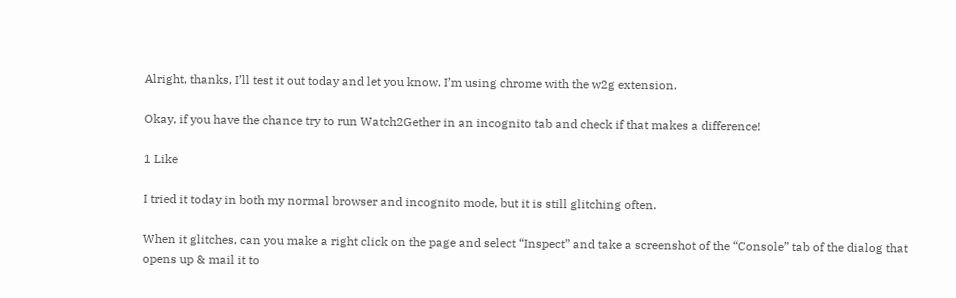Alright, thanks, I’ll test it out today and let you know. I’m using chrome with the w2g extension.

Okay, if you have the chance try to run Watch2Gether in an incognito tab and check if that makes a difference!

1 Like

I tried it today in both my normal browser and incognito mode, but it is still glitching often.

When it glitches, can you make a right click on the page and select “Inspect” and take a screenshot of the “Console” tab of the dialog that opens up & mail it to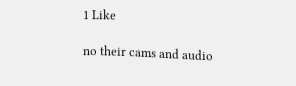1 Like

no their cams and audio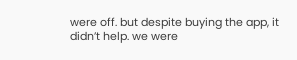were off. but despite buying the app, it didn’t help. we were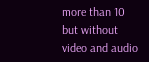more than 10 but without video and audio